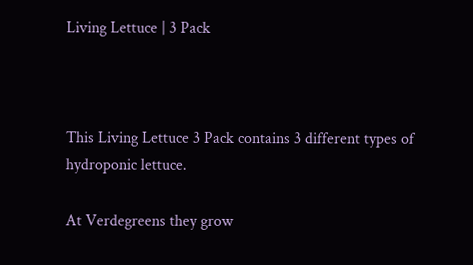Living Lettuce | 3 Pack



This Living Lettuce 3 Pack contains 3 different types of hydroponic lettuce.

At Verdegreens they grow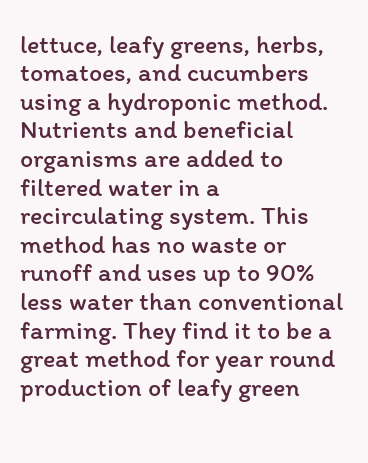lettuce, leafy greens, herbs, tomatoes, and cucumbers using a hydroponic method. Nutrients and beneficial organisms are added to filtered water in a recirculating system. This method has no waste or runoff and uses up to 90% less water than conventional farming. They find it to be a great method for year round production of leafy green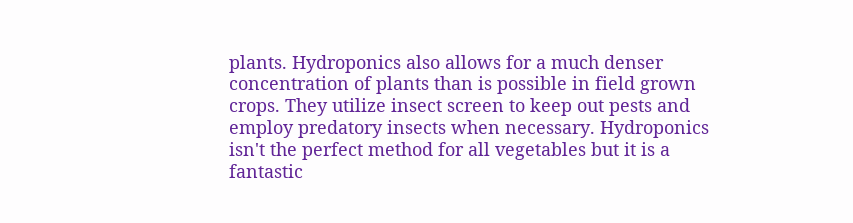plants. Hydroponics also allows for a much denser concentration of plants than is possible in field grown crops. They utilize insect screen to keep out pests and employ predatory insects when necessary. Hydroponics isn't the perfect method for all vegetables but it is a fantastic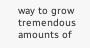way to grow tremendous amounts of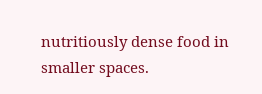nutritiously dense food in smaller spaces.